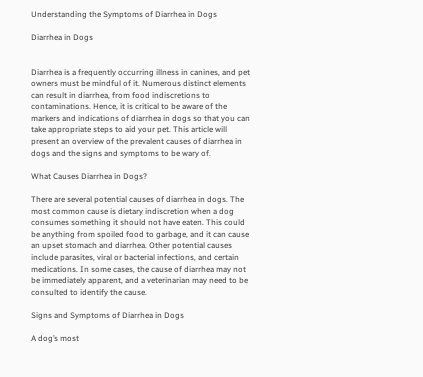Understanding the Symptoms of Diarrhea in Dogs

Diarrhea in Dogs


Diarrhea is a frequently occurring illness in canines, and pet owners must be mindful of it. Numerous distinct elements can result in diarrhea, from food indiscretions to contaminations. Hence, it is critical to be aware of the markers and indications of diarrhea in dogs so that you can take appropriate steps to aid your pet. This article will present an overview of the prevalent causes of diarrhea in dogs and the signs and symptoms to be wary of.

What Causes Diarrhea in Dogs?

There are several potential causes of diarrhea in dogs. The most common cause is dietary indiscretion when a dog consumes something it should not have eaten. This could be anything from spoiled food to garbage, and it can cause an upset stomach and diarrhea. Other potential causes include parasites, viral or bacterial infections, and certain medications. In some cases, the cause of diarrhea may not be immediately apparent, and a veterinarian may need to be consulted to identify the cause.

Signs and Symptoms of Diarrhea in Dogs

A dog’s most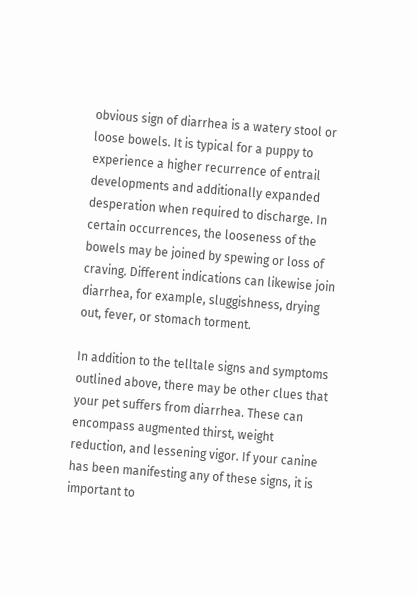obvious sign of diarrhea is a watery stool or loose bowels. It is typical for a puppy to experience a higher recurrence of entrail developments and additionally expanded desperation when required to discharge. In certain occurrences, the looseness of the bowels may be joined by spewing or loss of craving. Different indications can likewise join diarrhea, for example, sluggishness, drying out, fever, or stomach torment.

In addition to the telltale signs and symptoms outlined above, there may be other clues that your pet suffers from diarrhea. These can encompass augmented thirst, weight reduction, and lessening vigor. If your canine has been manifesting any of these signs, it is important to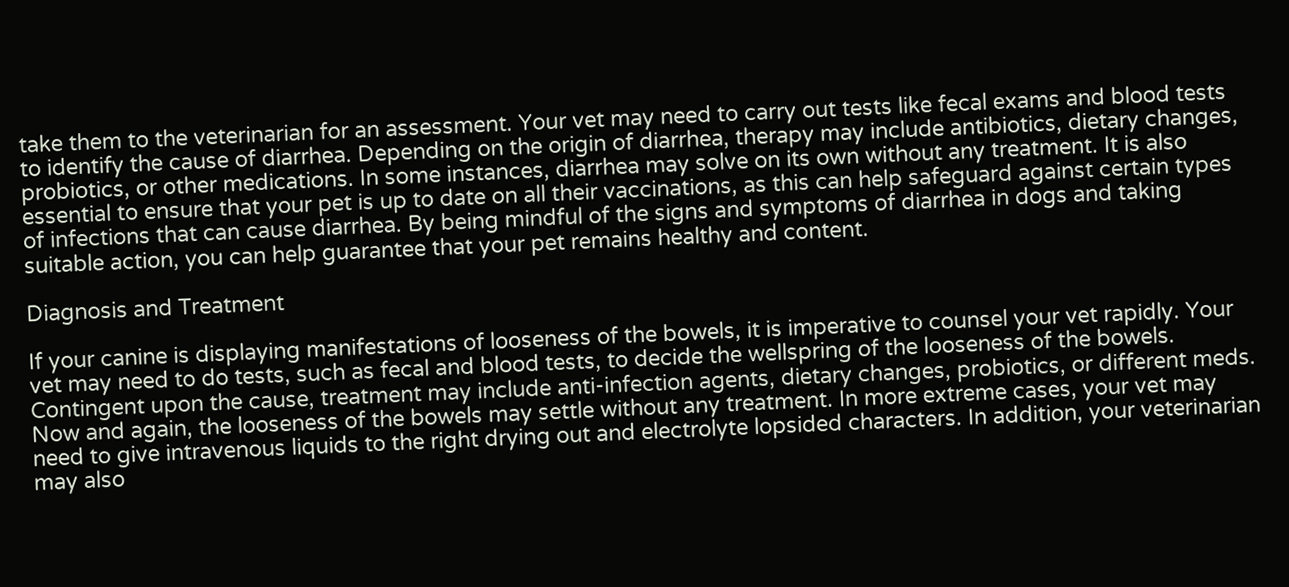take them to the veterinarian for an assessment. Your vet may need to carry out tests like fecal exams and blood tests to identify the cause of diarrhea. Depending on the origin of diarrhea, therapy may include antibiotics, dietary changes, probiotics, or other medications. In some instances, diarrhea may solve on its own without any treatment. It is also essential to ensure that your pet is up to date on all their vaccinations, as this can help safeguard against certain types of infections that can cause diarrhea. By being mindful of the signs and symptoms of diarrhea in dogs and taking suitable action, you can help guarantee that your pet remains healthy and content.

Diagnosis and Treatment

If your canine is displaying manifestations of looseness of the bowels, it is imperative to counsel your vet rapidly. Your vet may need to do tests, such as fecal and blood tests, to decide the wellspring of the looseness of the bowels. Contingent upon the cause, treatment may include anti-infection agents, dietary changes, probiotics, or different meds. Now and again, the looseness of the bowels may settle without any treatment. In more extreme cases, your vet may need to give intravenous liquids to the right drying out and electrolyte lopsided characters. In addition, your veterinarian may also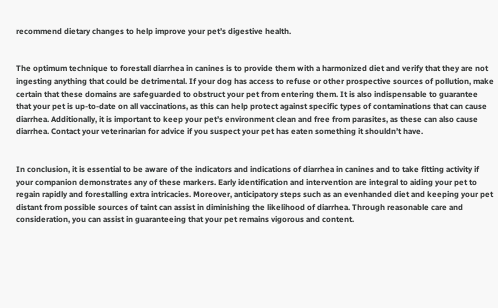recommend dietary changes to help improve your pet’s digestive health.


The optimum technique to forestall diarrhea in canines is to provide them with a harmonized diet and verify that they are not ingesting anything that could be detrimental. If your dog has access to refuse or other prospective sources of pollution, make certain that these domains are safeguarded to obstruct your pet from entering them. It is also indispensable to guarantee that your pet is up-to-date on all vaccinations, as this can help protect against specific types of contaminations that can cause diarrhea. Additionally, it is important to keep your pet’s environment clean and free from parasites, as these can also cause diarrhea. Contact your veterinarian for advice if you suspect your pet has eaten something it shouldn’t have.


In conclusion, it is essential to be aware of the indicators and indications of diarrhea in canines and to take fitting activity if your companion demonstrates any of these markers. Early identification and intervention are integral to aiding your pet to regain rapidly and forestalling extra intricacies. Moreover, anticipatory steps such as an evenhanded diet and keeping your pet distant from possible sources of taint can assist in diminishing the likelihood of diarrhea. Through reasonable care and consideration, you can assist in guaranteeing that your pet remains vigorous and content.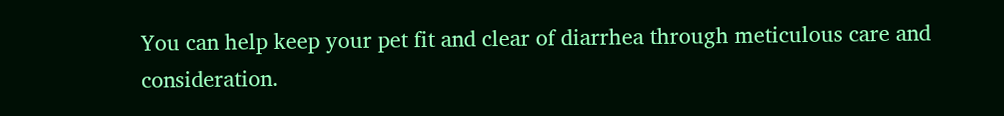You can help keep your pet fit and clear of diarrhea through meticulous care and consideration.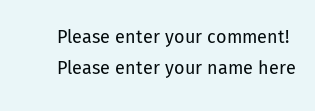Please enter your comment!
Please enter your name here